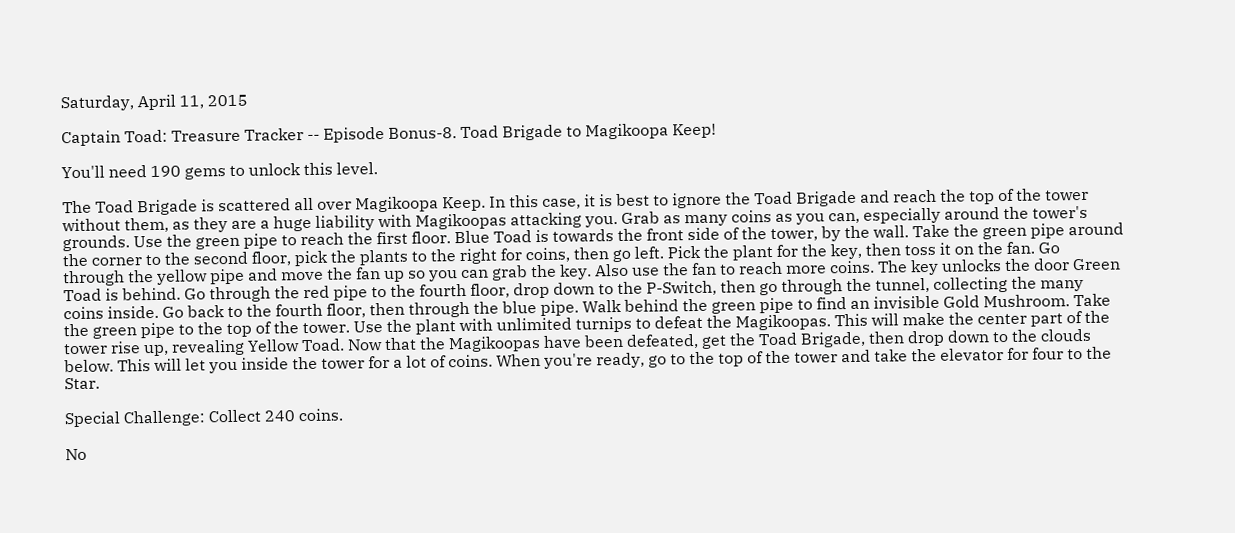Saturday, April 11, 2015

Captain Toad: Treasure Tracker -- Episode Bonus-8. Toad Brigade to Magikoopa Keep!

You'll need 190 gems to unlock this level.

The Toad Brigade is scattered all over Magikoopa Keep. In this case, it is best to ignore the Toad Brigade and reach the top of the tower without them, as they are a huge liability with Magikoopas attacking you. Grab as many coins as you can, especially around the tower's grounds. Use the green pipe to reach the first floor. Blue Toad is towards the front side of the tower, by the wall. Take the green pipe around the corner to the second floor, pick the plants to the right for coins, then go left. Pick the plant for the key, then toss it on the fan. Go through the yellow pipe and move the fan up so you can grab the key. Also use the fan to reach more coins. The key unlocks the door Green Toad is behind. Go through the red pipe to the fourth floor, drop down to the P-Switch, then go through the tunnel, collecting the many coins inside. Go back to the fourth floor, then through the blue pipe. Walk behind the green pipe to find an invisible Gold Mushroom. Take the green pipe to the top of the tower. Use the plant with unlimited turnips to defeat the Magikoopas. This will make the center part of the tower rise up, revealing Yellow Toad. Now that the Magikoopas have been defeated, get the Toad Brigade, then drop down to the clouds below. This will let you inside the tower for a lot of coins. When you're ready, go to the top of the tower and take the elevator for four to the Star.

Special Challenge: Collect 240 coins.

No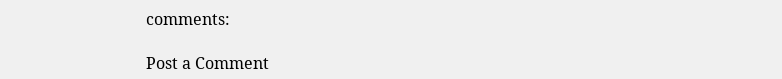comments:

Post a Comment